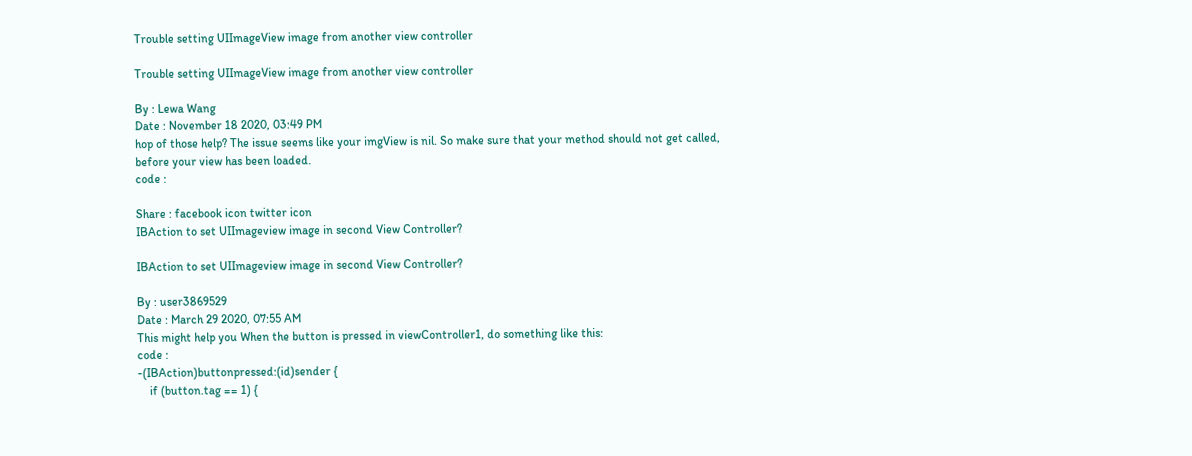Trouble setting UIImageView image from another view controller

Trouble setting UIImageView image from another view controller

By : Lewa Wang
Date : November 18 2020, 03:49 PM
hop of those help? The issue seems like your imgView is nil. So make sure that your method should not get called, before your view has been loaded.
code :

Share : facebook icon twitter icon
IBAction to set UIImageview image in second View Controller?

IBAction to set UIImageview image in second View Controller?

By : user3869529
Date : March 29 2020, 07:55 AM
This might help you When the button is pressed in viewController1, do something like this:
code :
-(IBAction)buttonpressed:(id)sender {
    if (button.tag == 1) {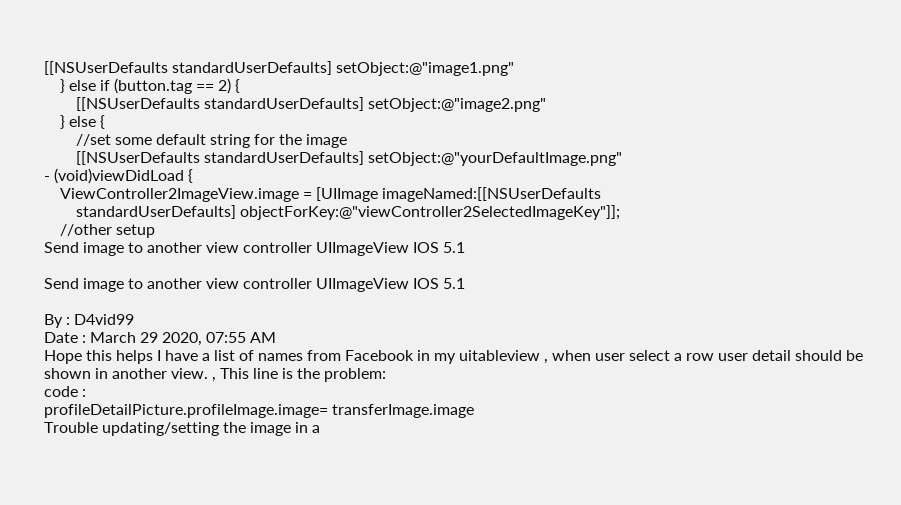[[NSUserDefaults standardUserDefaults] setObject:@"image1.png"
    } else if (button.tag == 2) {
        [[NSUserDefaults standardUserDefaults] setObject:@"image2.png"
    } else {
        //set some default string for the image
        [[NSUserDefaults standardUserDefaults] setObject:@"yourDefaultImage.png"
- (void)viewDidLoad {
    ViewController2ImageView.image = [UIImage imageNamed:[[NSUserDefaults
        standardUserDefaults] objectForKey:@"viewController2SelectedImageKey"]];
    //other setup
Send image to another view controller UIImageView IOS 5.1

Send image to another view controller UIImageView IOS 5.1

By : D4vid99
Date : March 29 2020, 07:55 AM
Hope this helps I have a list of names from Facebook in my uitableview , when user select a row user detail should be shown in another view. , This line is the problem:
code :
profileDetailPicture.profileImage.image= transferImage.image
Trouble updating/setting the image in a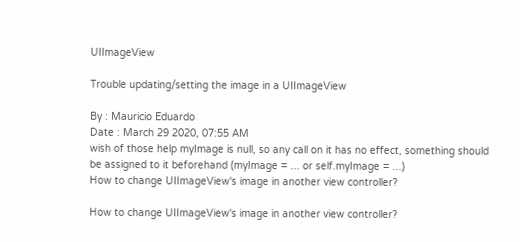UIImageView

Trouble updating/setting the image in a UIImageView

By : Mauricio Eduardo
Date : March 29 2020, 07:55 AM
wish of those help myImage is null, so any call on it has no effect, something should be assigned to it beforehand (myImage = ... or self.myImage = ...)
How to change UIImageView's image in another view controller?

How to change UIImageView's image in another view controller?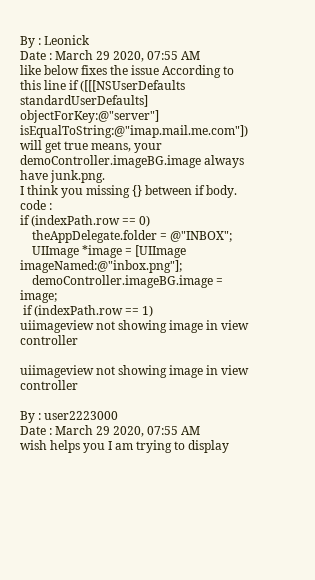By : Leonick
Date : March 29 2020, 07:55 AM
like below fixes the issue According to this line if ([[[NSUserDefaults standardUserDefaults] objectForKey:@"server"] isEqualToString:@"imap.mail.me.com"]) will get true means, your demoController.imageBG.image always have junk.png.
I think you missing {} between if body.
code :
if (indexPath.row == 0)
    theAppDelegate.folder = @"INBOX";
    UIImage *image = [UIImage imageNamed:@"inbox.png"];
    demoController.imageBG.image = image;
 if (indexPath.row == 1)
uiimageview not showing image in view controller

uiimageview not showing image in view controller

By : user2223000
Date : March 29 2020, 07:55 AM
wish helps you I am trying to display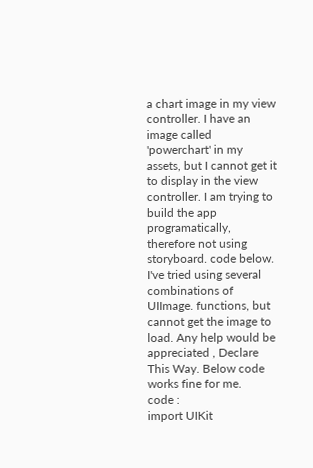a chart image in my view controller. I have an image called 'powerchart' in my assets, but I cannot get it to display in the view controller. I am trying to build the app programatically, therefore not using storyboard. code below. I've tried using several combinations of UIImage. functions, but cannot get the image to load. Any help would be appreciated , Declare This Way. Below code works fine for me.
code :
import UIKit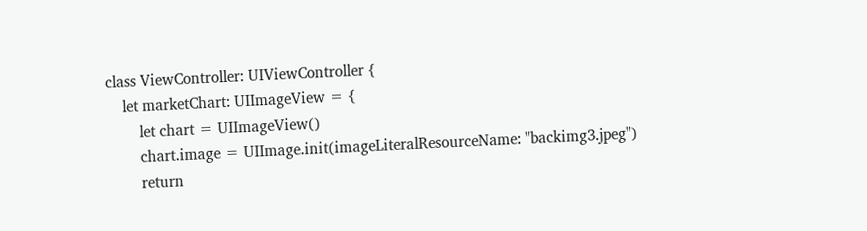class ViewController: UIViewController {
    let marketChart: UIImageView = {
        let chart = UIImageView()
        chart.image = UIImage.init(imageLiteralResourceName: "backimg3.jpeg")
        return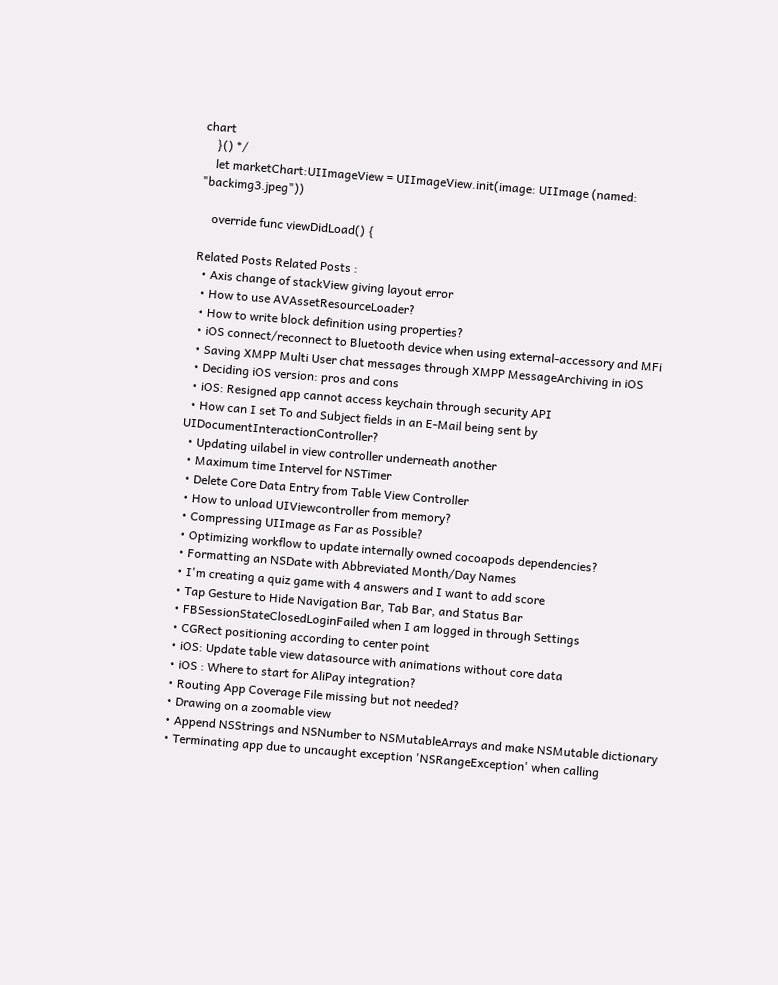chart
    }() */
    let marketChart:UIImageView = UIImageView.init(image: UIImage (named: "backimg3.jpeg"))

    override func viewDidLoad() {

Related Posts Related Posts :
  • Axis change of stackView giving layout error
  • How to use AVAssetResourceLoader?
  • How to write block definition using properties?
  • iOS connect/reconnect to Bluetooth device when using external-accessory and MFi
  • Saving XMPP Multi User chat messages through XMPP MessageArchiving in iOS
  • Deciding iOS version: pros and cons
  • iOS: Resigned app cannot access keychain through security API
  • How can I set To and Subject fields in an E-Mail being sent by UIDocumentInteractionController?
  • Updating uilabel in view controller underneath another
  • Maximum time Intervel for NSTimer
  • Delete Core Data Entry from Table View Controller
  • How to unload UIViewcontroller from memory?
  • Compressing UIImage as Far as Possible?
  • Optimizing workflow to update internally owned cocoapods dependencies?
  • Formatting an NSDate with Abbreviated Month/Day Names
  • I'm creating a quiz game with 4 answers and I want to add score
  • Tap Gesture to Hide Navigation Bar, Tab Bar, and Status Bar
  • FBSessionStateClosedLoginFailed when I am logged in through Settings
  • CGRect positioning according to center point
  • iOS: Update table view datasource with animations without core data
  • iOS : Where to start for AliPay integration?
  • Routing App Coverage File missing but not needed?
  • Drawing on a zoomable view
  • Append NSStrings and NSNumber to NSMutableArrays and make NSMutable dictionary
  • Terminating app due to uncaught exception 'NSRangeException' when calling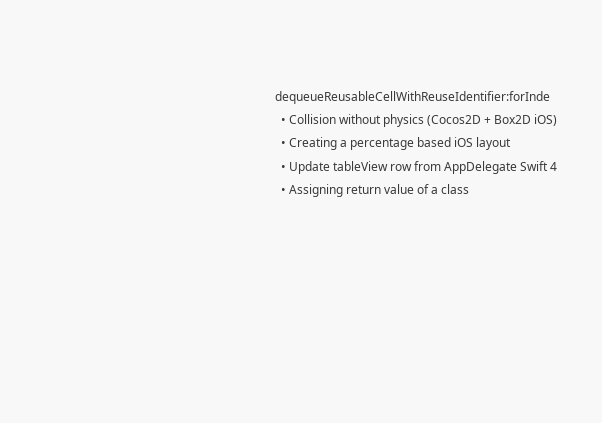dequeueReusableCellWithReuseIdentifier:forInde
  • Collision without physics (Cocos2D + Box2D iOS)
  • Creating a percentage based iOS layout
  • Update tableView row from AppDelegate Swift 4
  • Assigning return value of a class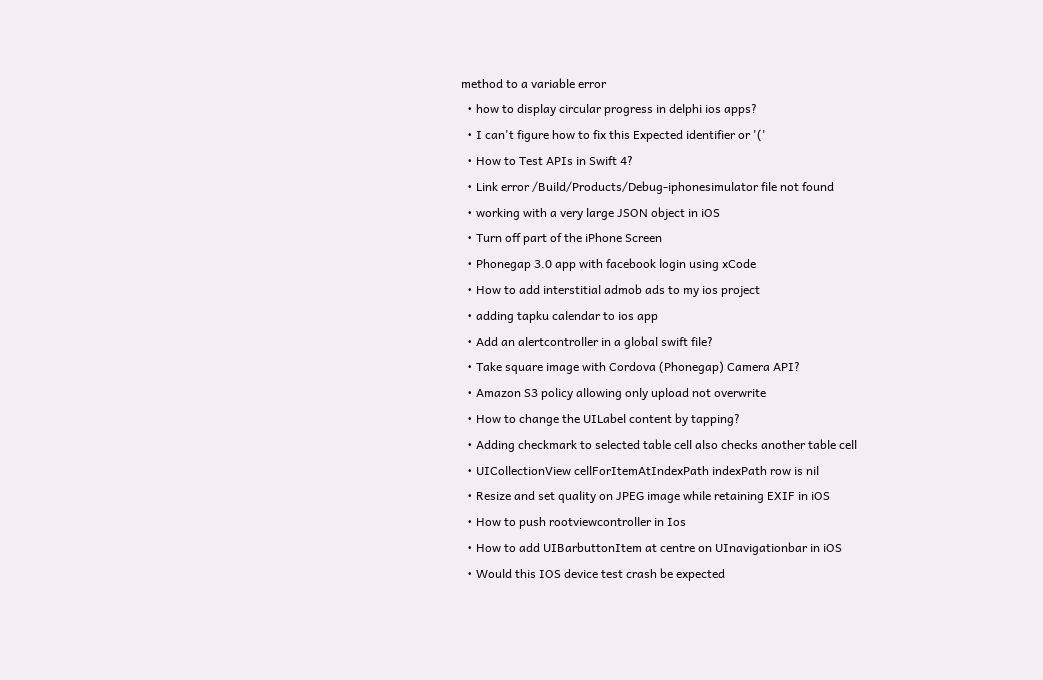method to a variable error
  • how to display circular progress in delphi ios apps?
  • I can't figure how to fix this Expected identifier or '('
  • How to Test APIs in Swift 4?
  • Link error /Build/Products/Debug-iphonesimulator file not found
  • working with a very large JSON object in iOS
  • Turn off part of the iPhone Screen
  • Phonegap 3.0 app with facebook login using xCode
  • How to add interstitial admob ads to my ios project
  • adding tapku calendar to ios app
  • Add an alertcontroller in a global swift file?
  • Take square image with Cordova (Phonegap) Camera API?
  • Amazon S3 policy allowing only upload not overwrite
  • How to change the UILabel content by tapping?
  • Adding checkmark to selected table cell also checks another table cell
  • UICollectionView cellForItemAtIndexPath indexPath row is nil
  • Resize and set quality on JPEG image while retaining EXIF in iOS
  • How to push rootviewcontroller in Ios
  • How to add UIBarbuttonItem at centre on UInavigationbar in iOS
  • Would this IOS device test crash be expected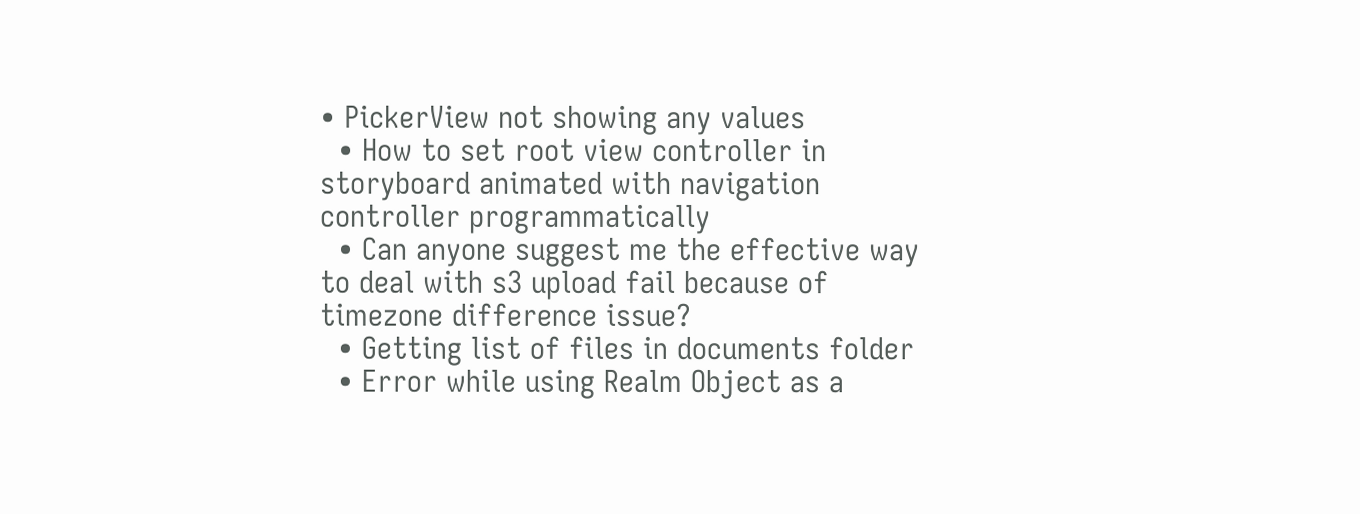• PickerView not showing any values
  • How to set root view controller in storyboard animated with navigation controller programmatically
  • Can anyone suggest me the effective way to deal with s3 upload fail because of timezone difference issue?
  • Getting list of files in documents folder
  • Error while using Realm Object as a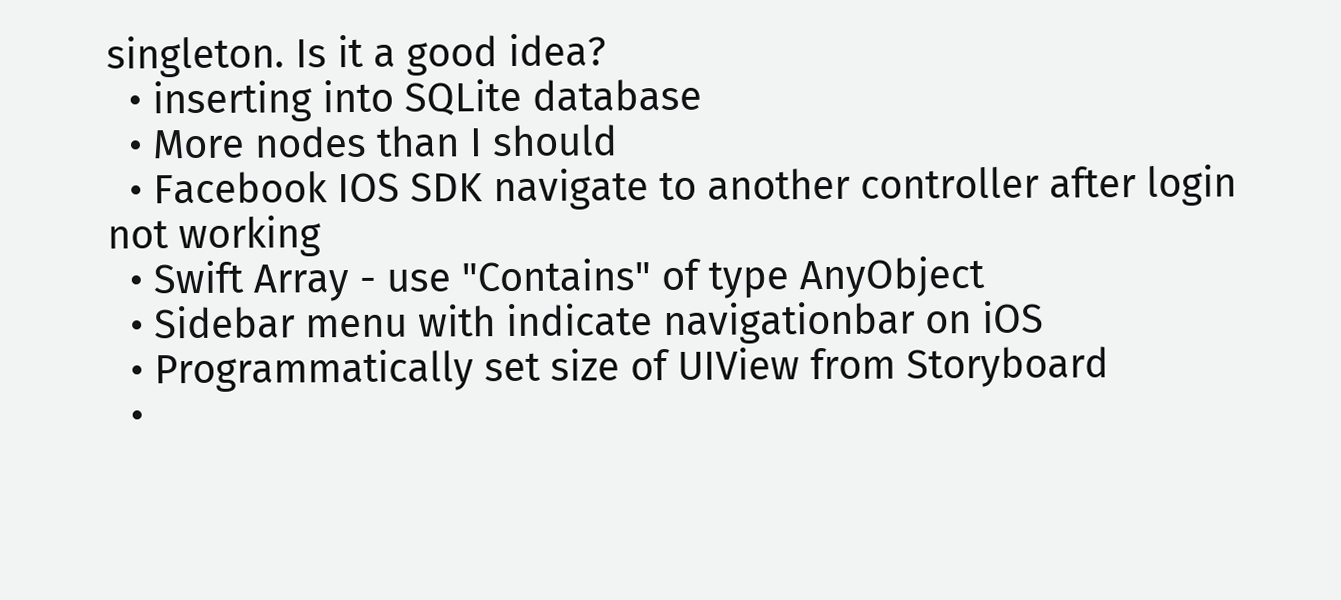singleton. Is it a good idea?
  • inserting into SQLite database
  • More nodes than I should
  • Facebook IOS SDK navigate to another controller after login not working
  • Swift Array - use "Contains" of type AnyObject
  • Sidebar menu with indicate navigationbar on iOS
  • Programmatically set size of UIView from Storyboard
  •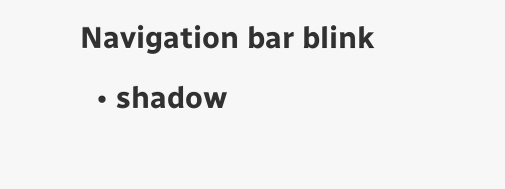Navigation bar blink
  • shadow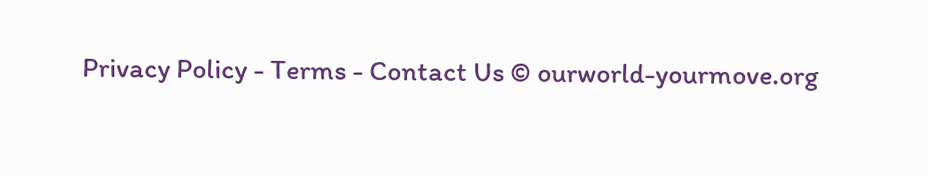Privacy Policy - Terms - Contact Us © ourworld-yourmove.org